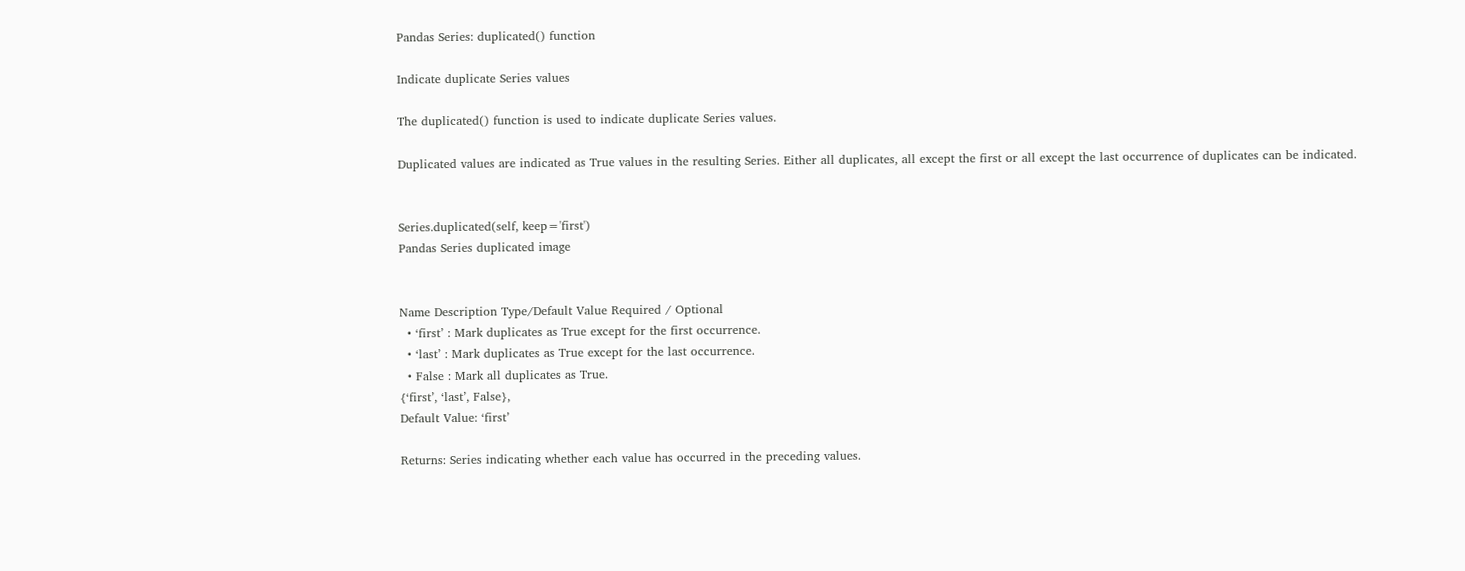Pandas Series: duplicated() function

Indicate duplicate Series values

The duplicated() function is used to indicate duplicate Series values.

Duplicated values are indicated as True values in the resulting Series. Either all duplicates, all except the first or all except the last occurrence of duplicates can be indicated.


Series.duplicated(self, keep='first')
Pandas Series duplicated image


Name Description Type/Default Value Required / Optional
  • ‘first’ : Mark duplicates as True except for the first occurrence.
  • ‘last’ : Mark duplicates as True except for the last occurrence.
  • False : Mark all duplicates as True.
{‘first’, ‘last’, False},
Default Value: ‘first’

Returns: Series indicating whether each value has occurred in the preceding values.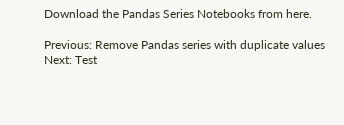Download the Pandas Series Notebooks from here.

Previous: Remove Pandas series with duplicate values
Next: Test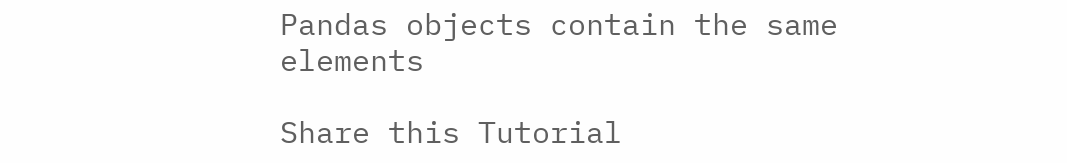Pandas objects contain the same elements

Share this Tutorial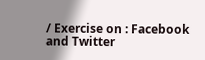/ Exercise on : Facebook and Twitter